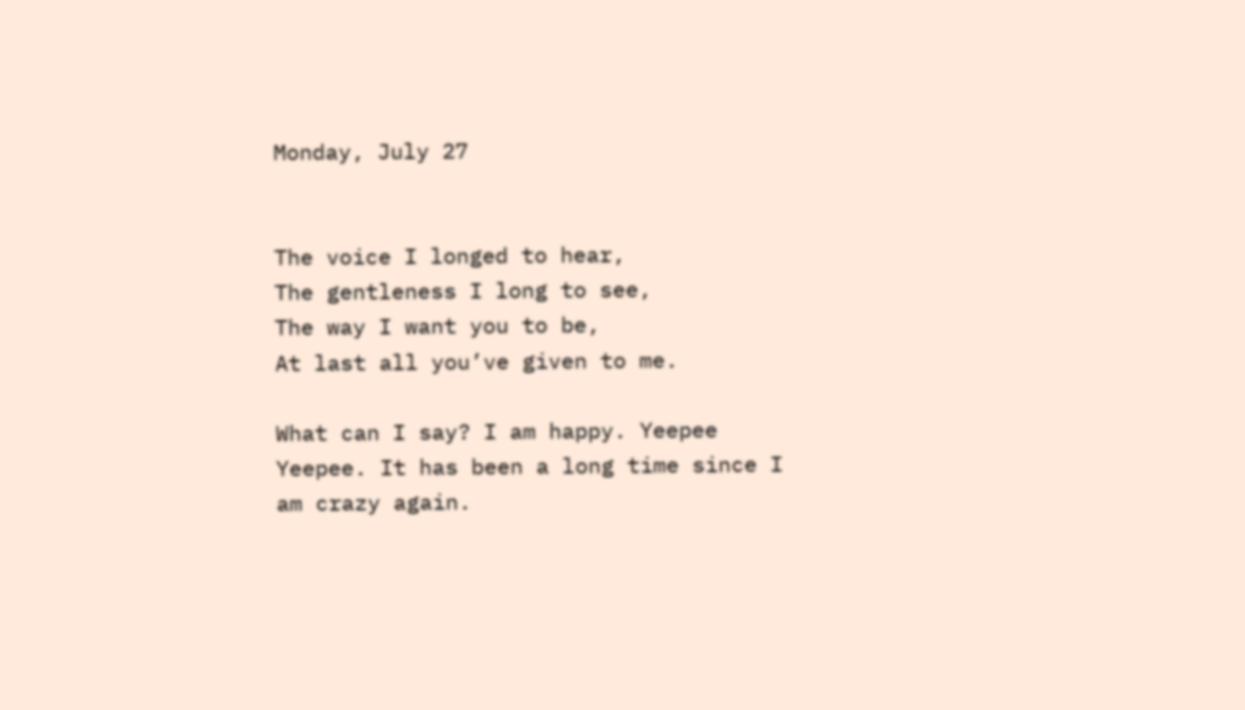Monday, July 27


The voice I longed to hear,
The gentleness I long to see,
The way I want you to be,
At last all you’ve given to me.

What can I say? I am happy. Yeepee Yeepee. It has been a long time since I am crazy again.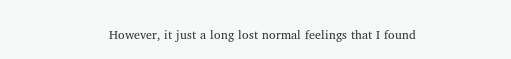However, it just a long lost normal feelings that I found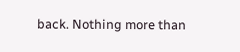back. Nothing more than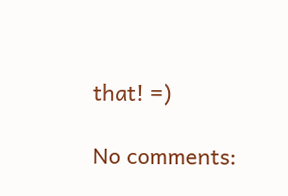that! =)

No comments: